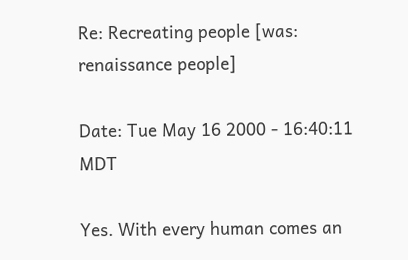Re: Recreating people [was: renaissance people]

Date: Tue May 16 2000 - 16:40:11 MDT

Yes. With every human comes an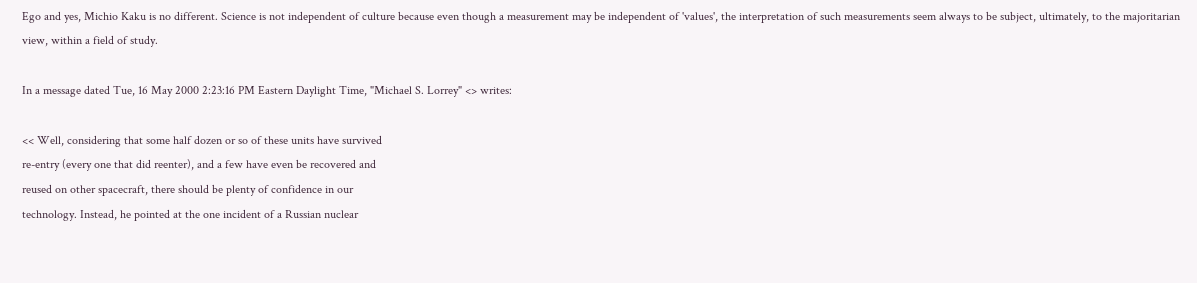Ego and yes, Michio Kaku is no different. Science is not independent of culture because even though a measurement may be independent of 'values', the interpretation of such measurements seem always to be subject, ultimately, to the majoritarian view, within a field of study.

In a message dated Tue, 16 May 2000 2:23:16 PM Eastern Daylight Time, "Michael S. Lorrey" <> writes:

<< Well, considering that some half dozen or so of these units have survived
re-entry (every one that did reenter), and a few have even be recovered and
reused on other spacecraft, there should be plenty of confidence in our
technology. Instead, he pointed at the one incident of a Russian nuclear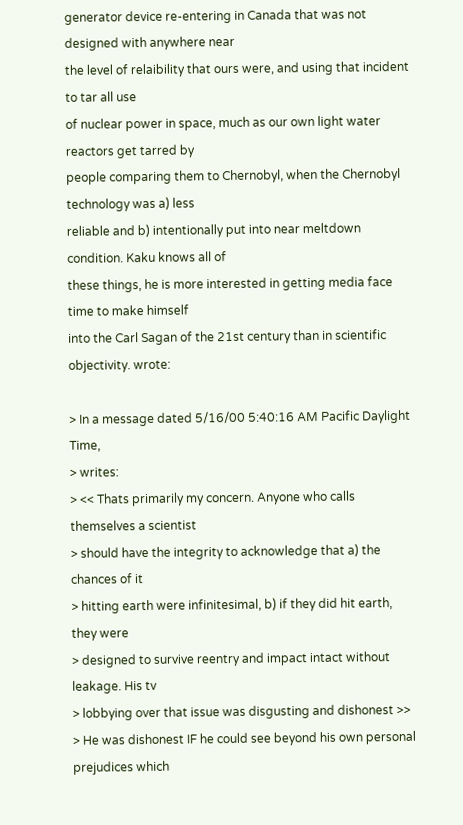generator device re-entering in Canada that was not designed with anywhere near
the level of relaibility that ours were, and using that incident to tar all use
of nuclear power in space, much as our own light water reactors get tarred by
people comparing them to Chernobyl, when the Chernobyl technology was a) less
reliable and b) intentionally put into near meltdown condition. Kaku knows all of
these things, he is more interested in getting media face time to make himself
into the Carl Sagan of the 21st century than in scientific objectivity. wrote:

> In a message dated 5/16/00 5:40:16 AM Pacific Daylight Time,
> writes:
> << Thats primarily my concern. Anyone who calls themselves a scientist
> should have the integrity to acknowledge that a) the chances of it
> hitting earth were infinitesimal, b) if they did hit earth, they were
> designed to survive reentry and impact intact without leakage. His tv
> lobbying over that issue was disgusting and dishonest >>
> He was dishonest IF he could see beyond his own personal prejudices which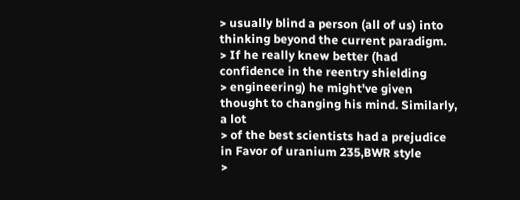> usually blind a person (all of us) into thinking beyond the current paradigm.
> If he really knew better (had confidence in the reentry shielding
> engineering) he might've given thought to changing his mind. Similarly, a lot
> of the best scientists had a prejudice in Favor of uranium 235,BWR style
>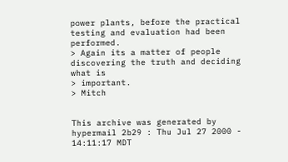power plants, before the practical testing and evaluation had been performed.
> Again its a matter of people discovering the truth and deciding what is
> important.
> Mitch


This archive was generated by hypermail 2b29 : Thu Jul 27 2000 - 14:11:17 MDT